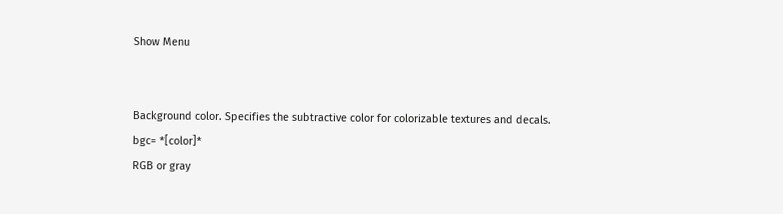Show Menu


Background color. Specifies the subtractive color for colorizable textures and decals.
bgc= *[color]*
RGB or gray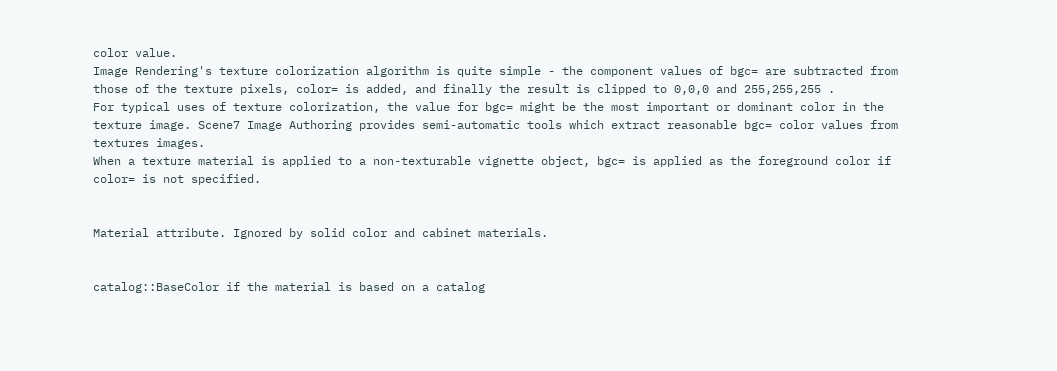color value.
Image Rendering's texture colorization algorithm is quite simple - the component values of bgc= are subtracted from those of the texture pixels, color= is added, and finally the result is clipped to 0,0,0 and 255,255,255 .
For typical uses of texture colorization, the value for bgc= might be the most important or dominant color in the texture image. Scene7 Image Authoring provides semi-automatic tools which extract reasonable bgc= color values from textures images.
When a texture material is applied to a non-texturable vignette object, bgc= is applied as the foreground color if color= is not specified.


Material attribute. Ignored by solid color and cabinet materials.


catalog::BaseColor if the material is based on a catalog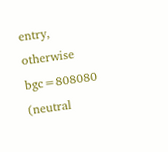entry, otherwise bgc=808080 (neutral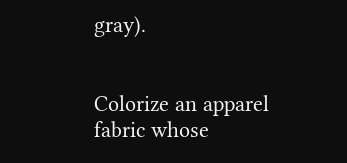gray).


Colorize an apparel fabric whose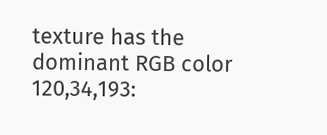texture has the dominant RGB color 120,34,193: